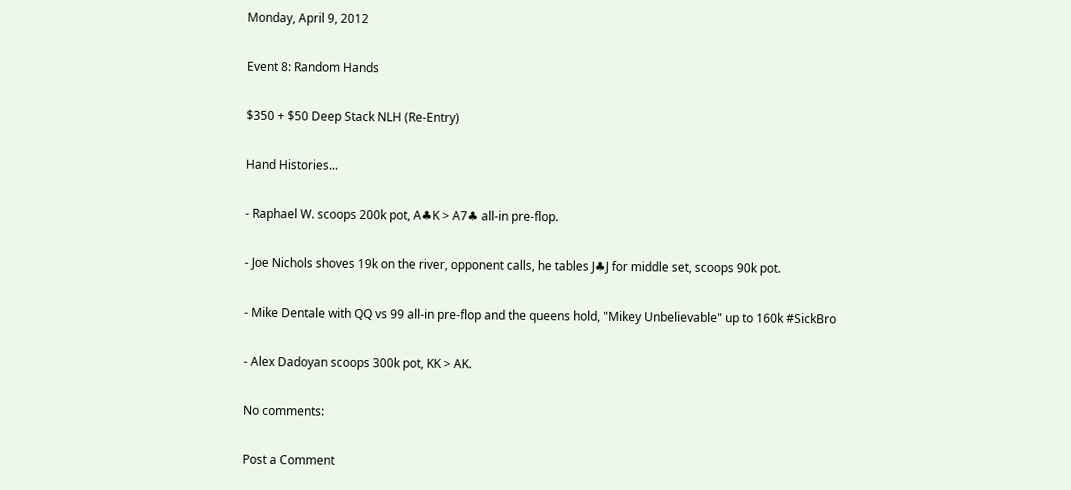Monday, April 9, 2012

Event 8: Random Hands

$350 + $50 Deep Stack NLH (Re-Entry)

Hand Histories...

- Raphael W. scoops 200k pot, A♣K > A7♣ all-in pre-flop.

- Joe Nichols shoves 19k on the river, opponent calls, he tables J♣J for middle set, scoops 90k pot.

- Mike Dentale with QQ vs 99 all-in pre-flop and the queens hold, "Mikey Unbelievable" up to 160k #SickBro

- Alex Dadoyan scoops 300k pot, KK > AK.

No comments:

Post a Comment